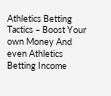Athletics Betting Tactics – Boost Your own Money And even Athletics Betting Income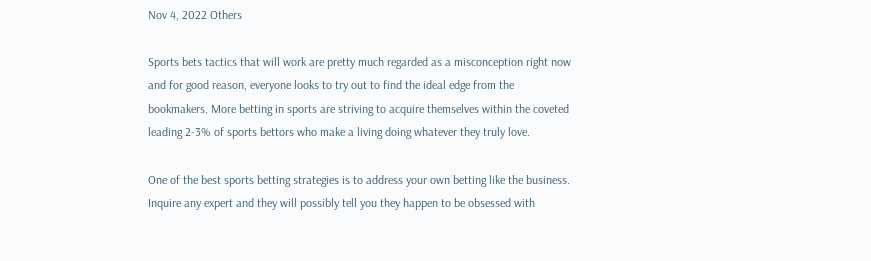Nov 4, 2022 Others

Sports bets tactics that will work are pretty much regarded as a misconception right now and for good reason, everyone looks to try out to find the ideal edge from the bookmakers. More betting in sports are striving to acquire themselves within the coveted leading 2-3% of sports bettors who make a living doing whatever they truly love.

One of the best sports betting strategies is to address your own betting like the business. Inquire any expert and they will possibly tell you they happen to be obsessed with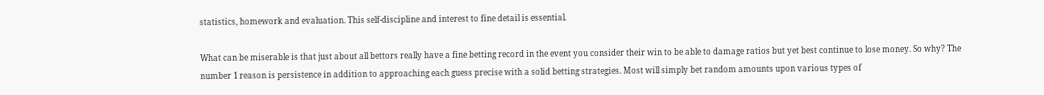statistics, homework and evaluation. This self-discipline and interest to fine detail is essential.

What can be miserable is that just about all bettors really have a fine betting record in the event you consider their win to be able to damage ratios but yet best continue to lose money. So why? The number 1 reason is persistence in addition to approaching each guess precise with a solid betting strategies. Most will simply bet random amounts upon various types of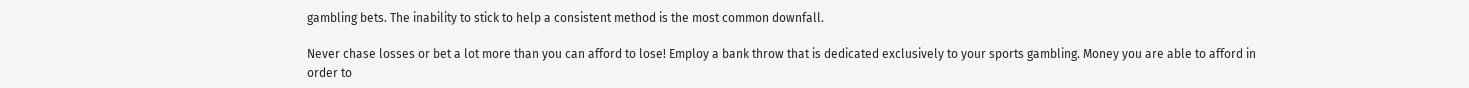gambling bets. The inability to stick to help a consistent method is the most common downfall.

Never chase losses or bet a lot more than you can afford to lose! Employ a bank throw that is dedicated exclusively to your sports gambling. Money you are able to afford in order to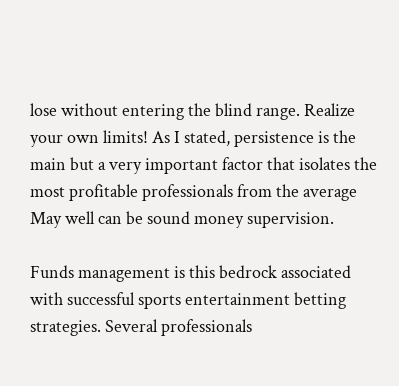lose without entering the blind range. Realize your own limits! As I stated, persistence is the main but a very important factor that isolates the most profitable professionals from the average May well can be sound money supervision.

Funds management is this bedrock associated with successful sports entertainment betting strategies. Several professionals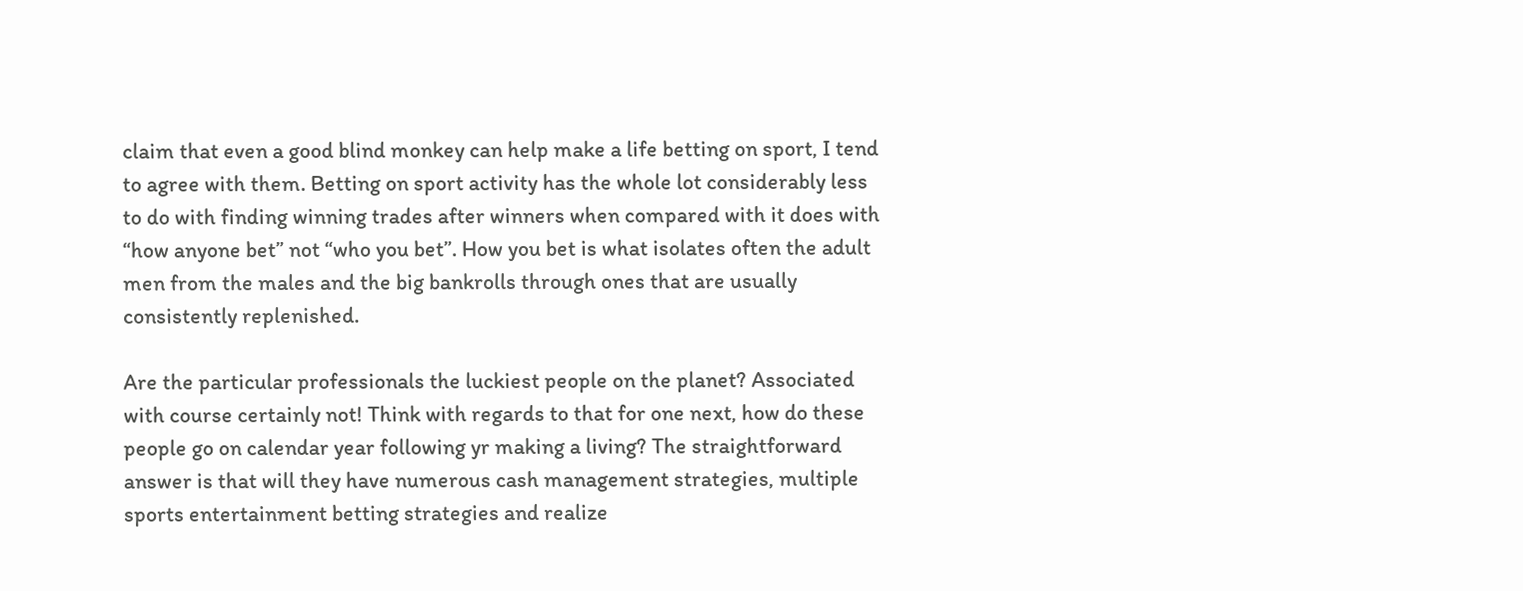claim that even a good blind monkey can help make a life betting on sport, I tend to agree with them. Betting on sport activity has the whole lot considerably less to do with finding winning trades after winners when compared with it does with “how anyone bet” not “who you bet”. How you bet is what isolates often the adult men from the males and the big bankrolls through ones that are usually consistently replenished.

Are the particular professionals the luckiest people on the planet? Associated with course certainly not! Think with regards to that for one next, how do these people go on calendar year following yr making a living? The straightforward answer is that will they have numerous cash management strategies, multiple sports entertainment betting strategies and realize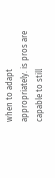when to adapt appropriately. is pros are capable to still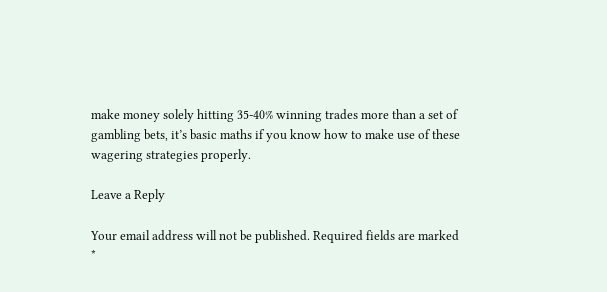make money solely hitting 35-40% winning trades more than a set of gambling bets, it’s basic maths if you know how to make use of these wagering strategies properly.

Leave a Reply

Your email address will not be published. Required fields are marked *